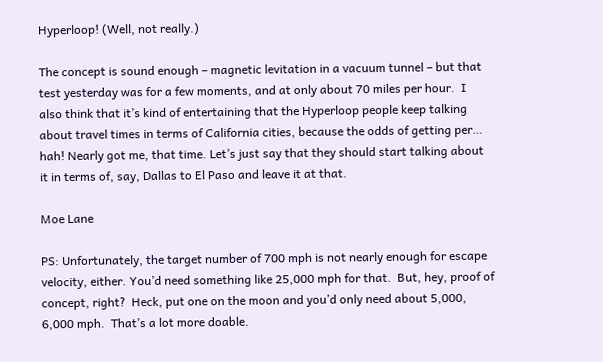Hyperloop! (Well, not really.)

The concept is sound enough – magnetic levitation in a vacuum tunnel – but that test yesterday was for a few moments, and at only about 70 miles per hour.  I also think that it’s kind of entertaining that the Hyperloop people keep talking about travel times in terms of California cities, because the odds of getting per… hah! Nearly got me, that time. Let’s just say that they should start talking about it in terms of, say, Dallas to El Paso and leave it at that.

Moe Lane

PS: Unfortunately, the target number of 700 mph is not nearly enough for escape velocity, either. You’d need something like 25,000 mph for that.  But, hey, proof of concept, right?  Heck, put one on the moon and you’d only need about 5,000, 6,000 mph.  That’s a lot more doable.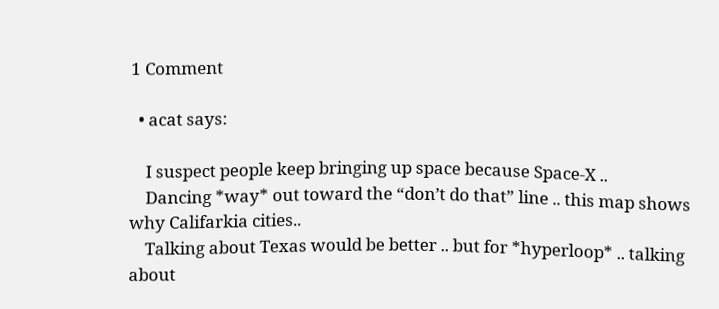1 Comment

  • acat says:

    I suspect people keep bringing up space because Space-X ..
    Dancing *way* out toward the “don’t do that” line .. this map shows why Califarkia cities..
    Talking about Texas would be better .. but for *hyperloop* .. talking about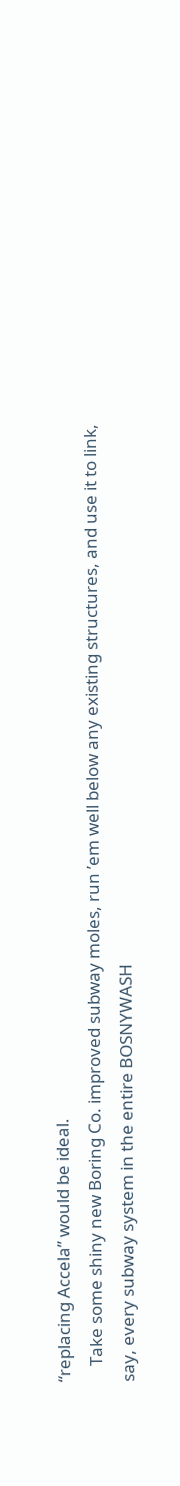“replacing Accela” would be ideal.
    Take some shiny new Boring Co. improved subway moles, run ’em well below any existing structures, and use it to link, say, every subway system in the entire BOSNYWASH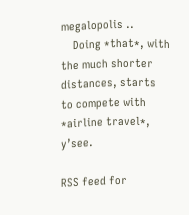megalopolis ..
    Doing *that*, with the much shorter distances, starts to compete with *airline travel*, y’see.

RSS feed for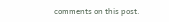comments on this post.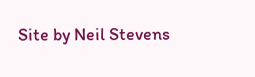Site by Neil Stevens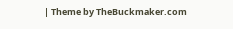| Theme by TheBuckmaker.com